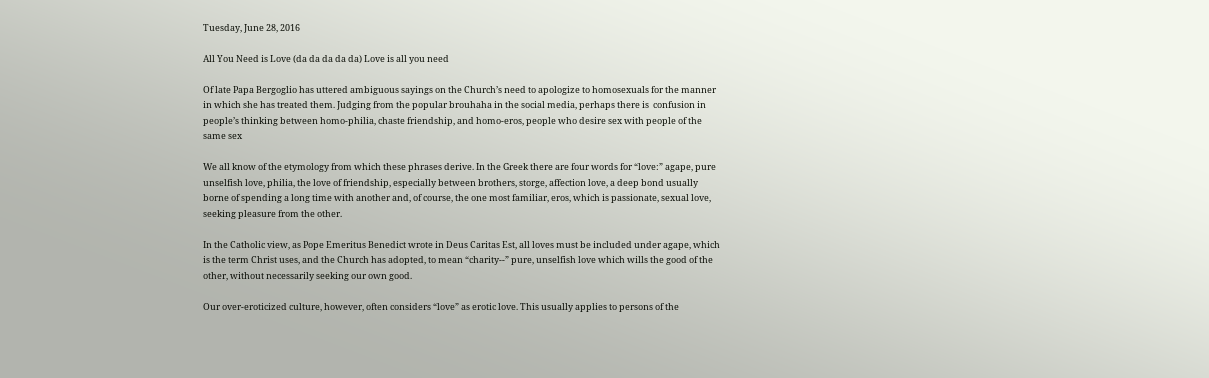Tuesday, June 28, 2016

All You Need is Love (da da da da da) Love is all you need

Of late Papa Bergoglio has uttered ambiguous sayings on the Church’s need to apologize to homosexuals for the manner in which she has treated them. Judging from the popular brouhaha in the social media, perhaps there is  confusion in people’s thinking between homo-philia, chaste friendship, and homo-eros, people who desire sex with people of the same sex

We all know of the etymology from which these phrases derive. In the Greek there are four words for “love:” agape, pure unselfish love, philia, the love of friendship, especially between brothers, storge, affection love, a deep bond usually borne of spending a long time with another and, of course, the one most familiar, eros, which is passionate, sexual love, seeking pleasure from the other.

In the Catholic view, as Pope Emeritus Benedict wrote in Deus Caritas Est, all loves must be included under agape, which is the term Christ uses, and the Church has adopted, to mean “charity--” pure, unselfish love which wills the good of the other, without necessarily seeking our own good.

Our over-eroticized culture, however, often considers “love” as erotic love. This usually applies to persons of the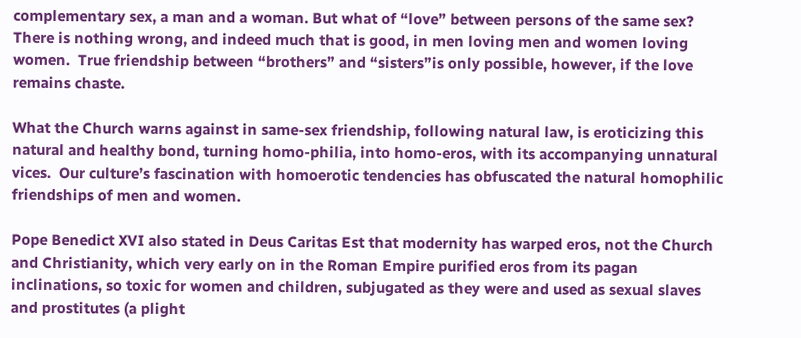complementary sex, a man and a woman. But what of “love” between persons of the same sex?  There is nothing wrong, and indeed much that is good, in men loving men and women loving women.  True friendship between “brothers” and “sisters”is only possible, however, if the love remains chaste.

What the Church warns against in same-sex friendship, following natural law, is eroticizing this natural and healthy bond, turning homo-philia, into homo-eros, with its accompanying unnatural vices.  Our culture’s fascination with homoerotic tendencies has obfuscated the natural homophilic friendships of men and women.

Pope Benedict XVI also stated in Deus Caritas Est that modernity has warped eros, not the Church and Christianity, which very early on in the Roman Empire purified eros from its pagan inclinations, so toxic for women and children, subjugated as they were and used as sexual slaves and prostitutes (a plight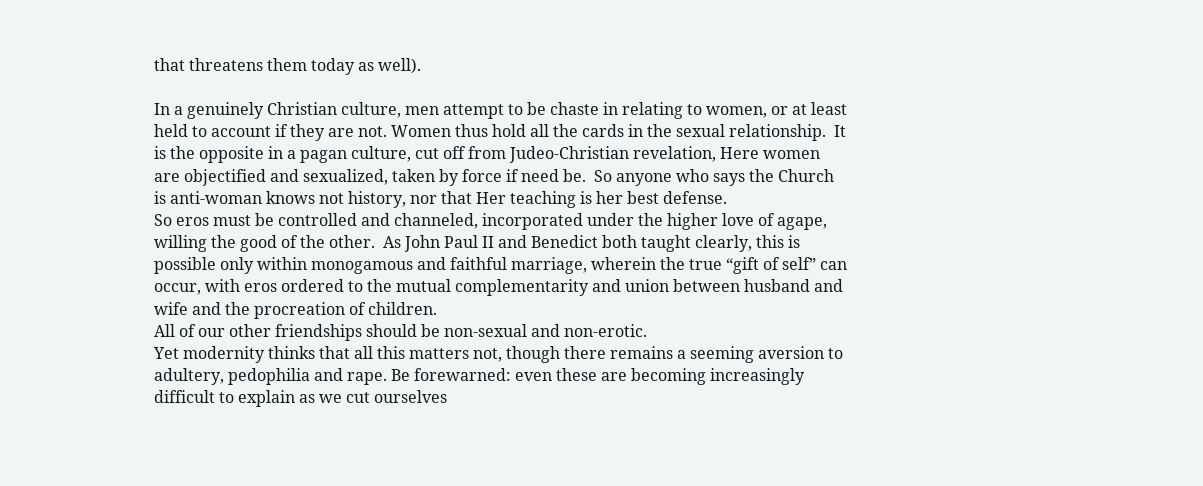that threatens them today as well).

In a genuinely Christian culture, men attempt to be chaste in relating to women, or at least held to account if they are not. Women thus hold all the cards in the sexual relationship.  It is the opposite in a pagan culture, cut off from Judeo-Christian revelation, Here women are objectified and sexualized, taken by force if need be.  So anyone who says the Church is anti-woman knows not history, nor that Her teaching is her best defense.
So eros must be controlled and channeled, incorporated under the higher love of agape, willing the good of the other.  As John Paul II and Benedict both taught clearly, this is possible only within monogamous and faithful marriage, wherein the true “gift of self” can occur, with eros ordered to the mutual complementarity and union between husband and wife and the procreation of children.
All of our other friendships should be non-sexual and non-erotic.
Yet modernity thinks that all this matters not, though there remains a seeming aversion to adultery, pedophilia and rape. Be forewarned: even these are becoming increasingly difficult to explain as we cut ourselves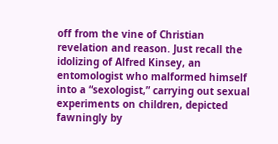off from the vine of Christian revelation and reason. Just recall the idolizing of Alfred Kinsey, an entomologist who malformed himself into a “sexologist,” carrying out sexual experiments on children, depicted fawningly by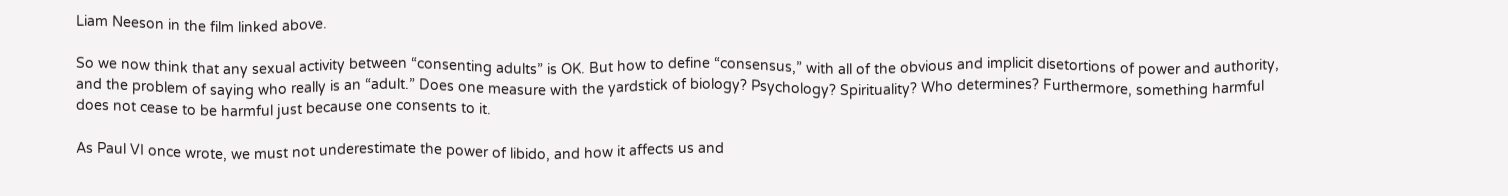Liam Neeson in the film linked above.

So we now think that any sexual activity between “consenting adults” is OK. But how to define “consensus,” with all of the obvious and implicit disetortions of power and authority, and the problem of saying who really is an “adult.” Does one measure with the yardstick of biology? Psychology? Spirituality? Who determines? Furthermore, something harmful does not cease to be harmful just because one consents to it.

As Paul VI once wrote, we must not underestimate the power of libido, and how it affects us and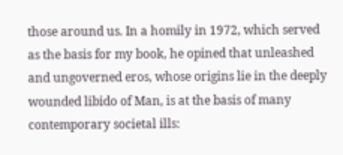those around us. In a homily in 1972, which served as the basis for my book, he opined that unleashed and ungoverned eros, whose origins lie in the deeply wounded libido of Man, is at the basis of many contemporary societal ills: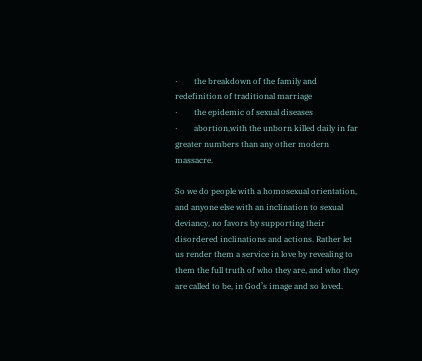·        the breakdown of the family and redefinition of traditional marriage
·        the epidemic of sexual diseases
·        abortion,with the unborn killed daily in far greater numbers than any other modern massacre.

So we do people with a homosexual orientation, and anyone else with an inclination to sexual deviancy, no favors by supporting their disordered inclinations and actions. Rather let us render them a service in love by revealing to them the full truth of who they are, and who they are called to be, in God’s image and so loved.